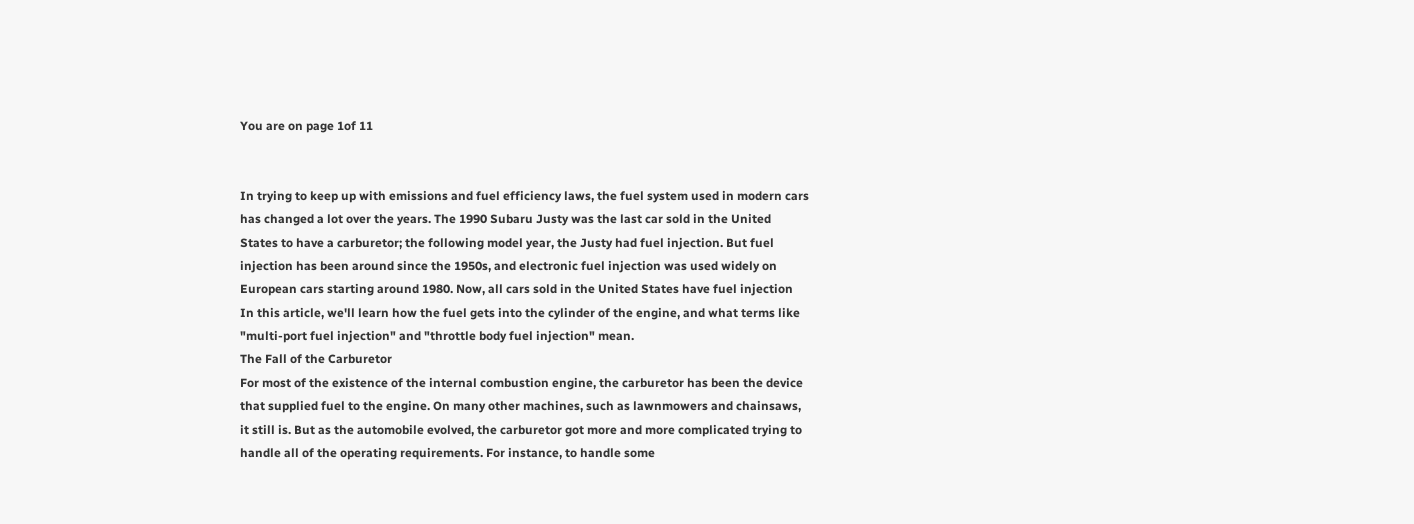You are on page 1of 11


In trying to keep up with emissions and fuel efficiency laws, the fuel system used in modern cars
has changed a lot over the years. The 1990 Subaru Justy was the last car sold in the United
States to have a carburetor; the following model year, the Justy had fuel injection. But fuel
injection has been around since the 1950s, and electronic fuel injection was used widely on
European cars starting around 1980. Now, all cars sold in the United States have fuel injection
In this article, we'll learn how the fuel gets into the cylinder of the engine, and what terms like
"multi-port fuel injection" and "throttle body fuel injection" mean.
The Fall of the Carburetor
For most of the existence of the internal combustion engine, the carburetor has been the device
that supplied fuel to the engine. On many other machines, such as lawnmowers and chainsaws,
it still is. But as the automobile evolved, the carburetor got more and more complicated trying to
handle all of the operating requirements. For instance, to handle some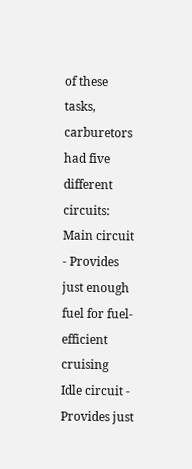of these tasks,
carburetors had five different circuits:
Main circuit - Provides just enough fuel for fuel-efficient cruising
Idle circuit - Provides just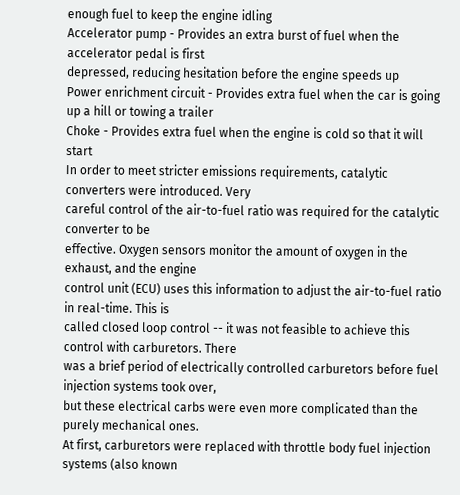enough fuel to keep the engine idling
Accelerator pump - Provides an extra burst of fuel when the accelerator pedal is first
depressed, reducing hesitation before the engine speeds up
Power enrichment circuit - Provides extra fuel when the car is going up a hill or towing a trailer
Choke - Provides extra fuel when the engine is cold so that it will start
In order to meet stricter emissions requirements, catalytic converters were introduced. Very
careful control of the air-to-fuel ratio was required for the catalytic converter to be
effective. Oxygen sensors monitor the amount of oxygen in the exhaust, and the engine
control unit (ECU) uses this information to adjust the air-to-fuel ratio in real-time. This is
called closed loop control -- it was not feasible to achieve this control with carburetors. There
was a brief period of electrically controlled carburetors before fuel injection systems took over,
but these electrical carbs were even more complicated than the purely mechanical ones.
At first, carburetors were replaced with throttle body fuel injection systems (also known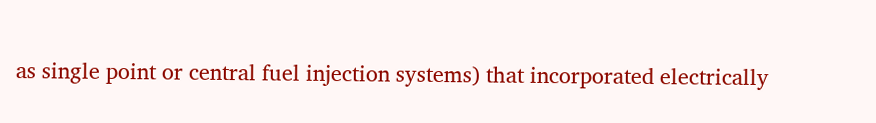as single point or central fuel injection systems) that incorporated electrically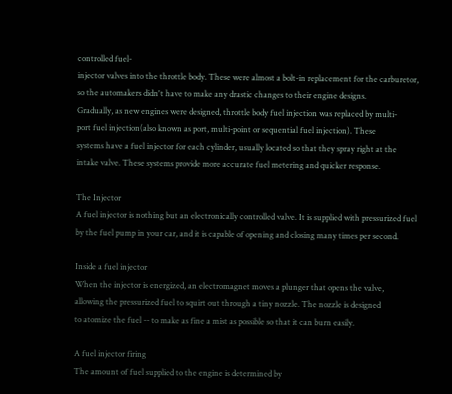controlled fuel-
injector valves into the throttle body. These were almost a bolt-in replacement for the carburetor,
so the automakers didn't have to make any drastic changes to their engine designs.
Gradually, as new engines were designed, throttle body fuel injection was replaced by multi-
port fuel injection(also known as port, multi-point or sequential fuel injection). These
systems have a fuel injector for each cylinder, usually located so that they spray right at the
intake valve. These systems provide more accurate fuel metering and quicker response.

The Injector
A fuel injector is nothing but an electronically controlled valve. It is supplied with pressurized fuel
by the fuel pump in your car, and it is capable of opening and closing many times per second.

Inside a fuel injector
When the injector is energized, an electromagnet moves a plunger that opens the valve,
allowing the pressurized fuel to squirt out through a tiny nozzle. The nozzle is designed
to atomize the fuel -- to make as fine a mist as possible so that it can burn easily.

A fuel injector firing
The amount of fuel supplied to the engine is determined by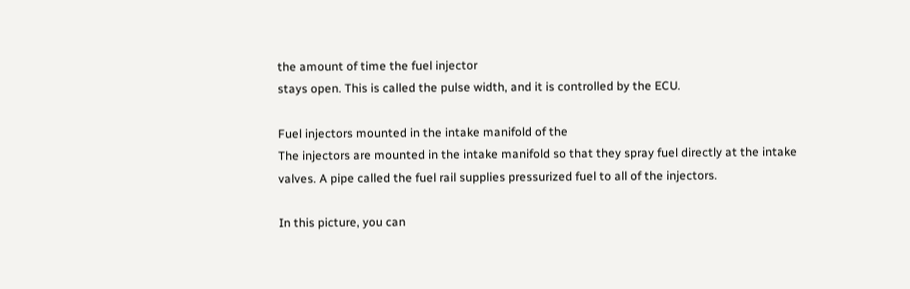the amount of time the fuel injector
stays open. This is called the pulse width, and it is controlled by the ECU.

Fuel injectors mounted in the intake manifold of the
The injectors are mounted in the intake manifold so that they spray fuel directly at the intake
valves. A pipe called the fuel rail supplies pressurized fuel to all of the injectors.

In this picture, you can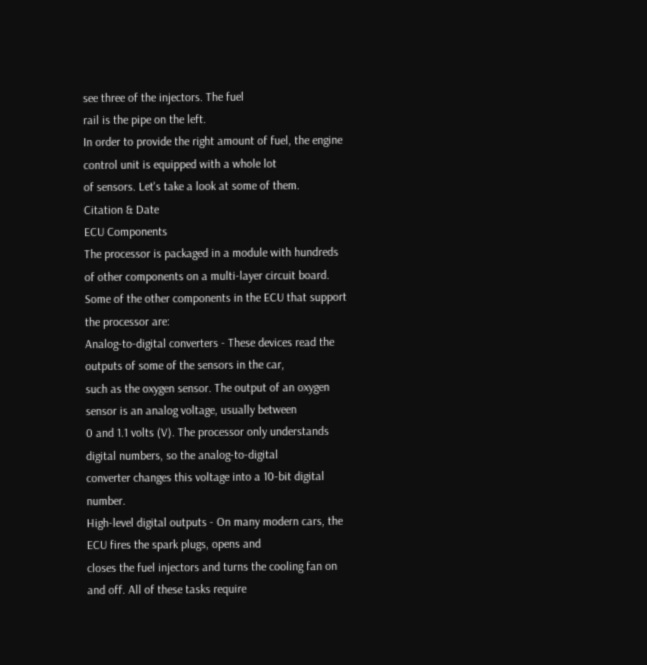see three of the injectors. The fuel
rail is the pipe on the left.
In order to provide the right amount of fuel, the engine control unit is equipped with a whole lot
of sensors. Let's take a look at some of them.
Citation & Date
ECU Components
The processor is packaged in a module with hundreds of other components on a multi-layer circuit board.
Some of the other components in the ECU that support the processor are:
Analog-to-digital converters - These devices read the outputs of some of the sensors in the car,
such as the oxygen sensor. The output of an oxygen sensor is an analog voltage, usually between
0 and 1.1 volts (V). The processor only understands digital numbers, so the analog-to-digital
converter changes this voltage into a 10-bit digital number.
High-level digital outputs - On many modern cars, the ECU fires the spark plugs, opens and
closes the fuel injectors and turns the cooling fan on and off. All of these tasks require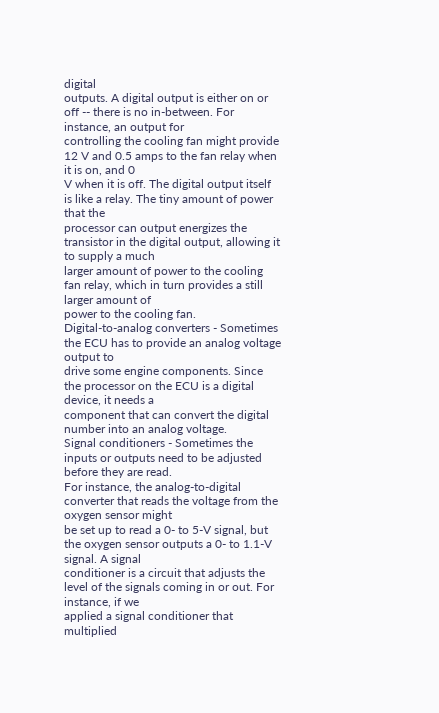digital
outputs. A digital output is either on or off -- there is no in-between. For instance, an output for
controlling the cooling fan might provide 12 V and 0.5 amps to the fan relay when it is on, and 0
V when it is off. The digital output itself is like a relay. The tiny amount of power that the
processor can output energizes the transistor in the digital output, allowing it to supply a much
larger amount of power to the cooling fan relay, which in turn provides a still larger amount of
power to the cooling fan.
Digital-to-analog converters - Sometimes the ECU has to provide an analog voltage output to
drive some engine components. Since the processor on the ECU is a digital device, it needs a
component that can convert the digital number into an analog voltage.
Signal conditioners - Sometimes the inputs or outputs need to be adjusted before they are read.
For instance, the analog-to-digital converter that reads the voltage from the oxygen sensor might
be set up to read a 0- to 5-V signal, but the oxygen sensor outputs a 0- to 1.1-V signal. A signal
conditioner is a circuit that adjusts the level of the signals coming in or out. For instance, if we
applied a signal conditioner that multiplied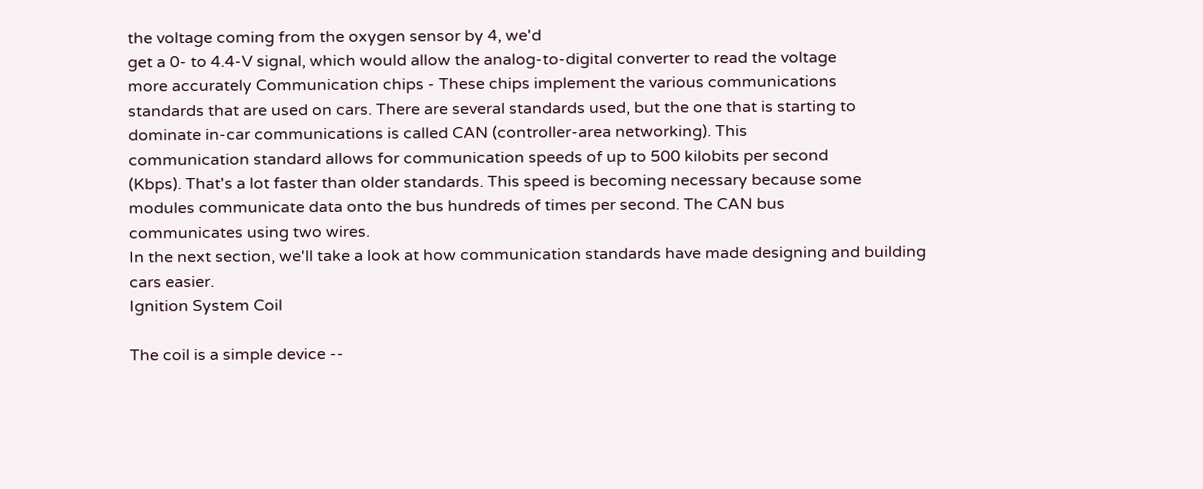the voltage coming from the oxygen sensor by 4, we'd
get a 0- to 4.4-V signal, which would allow the analog-to-digital converter to read the voltage
more accurately Communication chips - These chips implement the various communications
standards that are used on cars. There are several standards used, but the one that is starting to
dominate in-car communications is called CAN (controller-area networking). This
communication standard allows for communication speeds of up to 500 kilobits per second
(Kbps). That's a lot faster than older standards. This speed is becoming necessary because some
modules communicate data onto the bus hundreds of times per second. The CAN bus
communicates using two wires.
In the next section, we'll take a look at how communication standards have made designing and building
cars easier.
Ignition System Coil

The coil is a simple device --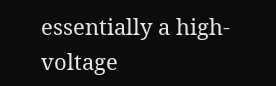essentially a high-voltage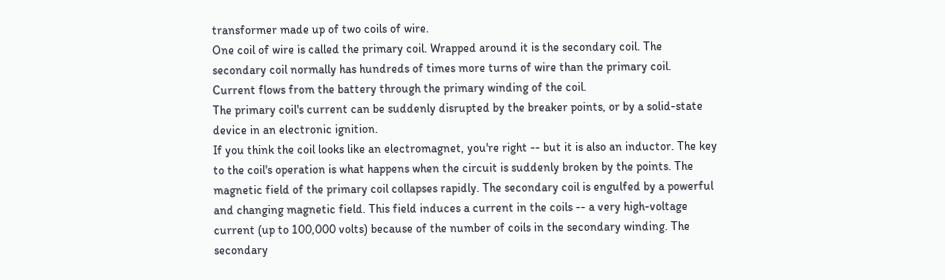transformer made up of two coils of wire.
One coil of wire is called the primary coil. Wrapped around it is the secondary coil. The
secondary coil normally has hundreds of times more turns of wire than the primary coil.
Current flows from the battery through the primary winding of the coil.
The primary coil's current can be suddenly disrupted by the breaker points, or by a solid-state
device in an electronic ignition.
If you think the coil looks like an electromagnet, you're right -- but it is also an inductor. The key
to the coil's operation is what happens when the circuit is suddenly broken by the points. The
magnetic field of the primary coil collapses rapidly. The secondary coil is engulfed by a powerful
and changing magnetic field. This field induces a current in the coils -- a very high-voltage
current (up to 100,000 volts) because of the number of coils in the secondary winding. The
secondary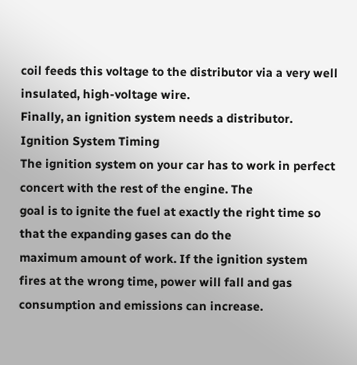coil feeds this voltage to the distributor via a very well insulated, high-voltage wire.
Finally, an ignition system needs a distributor.
Ignition System Timing
The ignition system on your car has to work in perfect concert with the rest of the engine. The
goal is to ignite the fuel at exactly the right time so that the expanding gases can do the
maximum amount of work. If the ignition system fires at the wrong time, power will fall and gas
consumption and emissions can increase.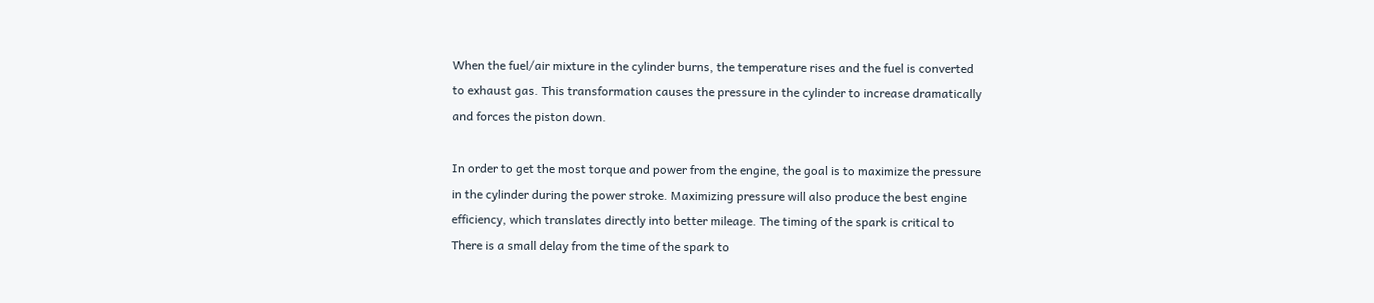When the fuel/air mixture in the cylinder burns, the temperature rises and the fuel is converted
to exhaust gas. This transformation causes the pressure in the cylinder to increase dramatically
and forces the piston down.

In order to get the most torque and power from the engine, the goal is to maximize the pressure
in the cylinder during the power stroke. Maximizing pressure will also produce the best engine
efficiency, which translates directly into better mileage. The timing of the spark is critical to
There is a small delay from the time of the spark to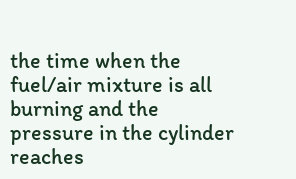the time when the fuel/air mixture is all
burning and the pressure in the cylinder reaches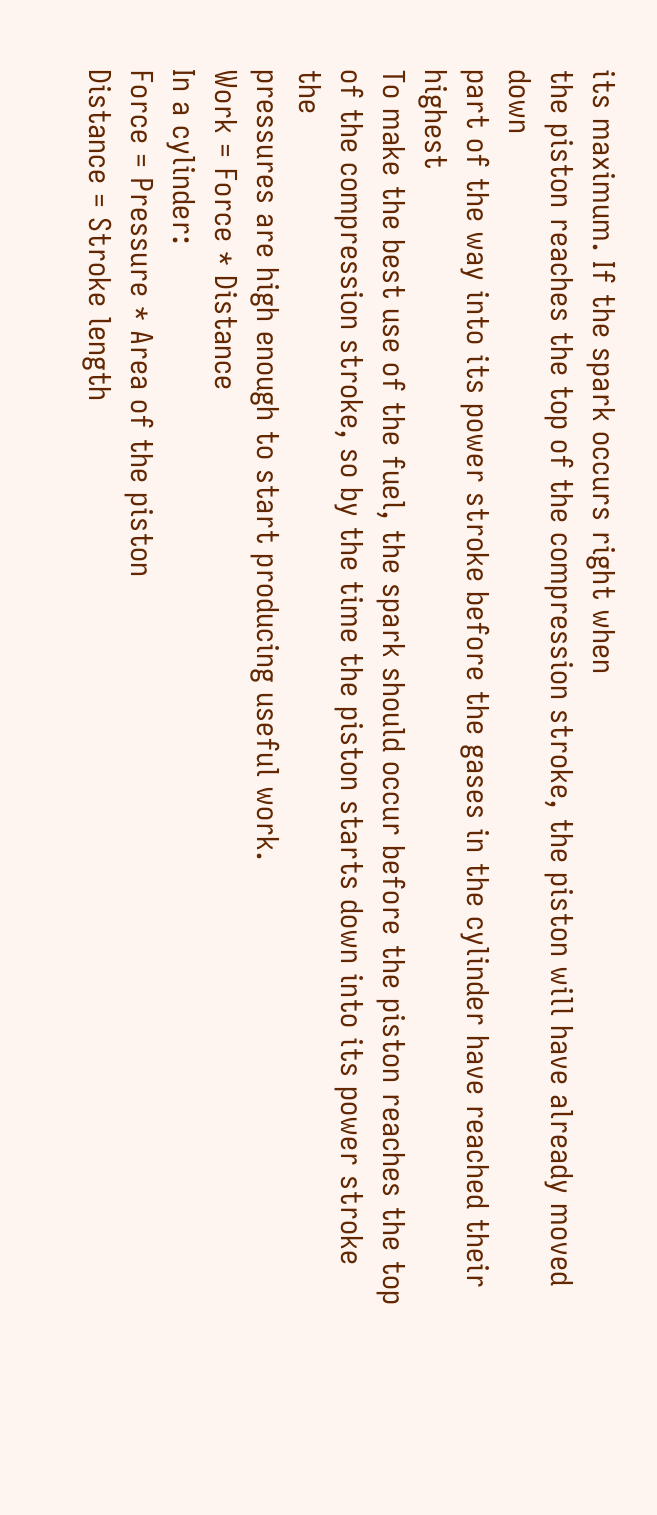its maximum. If the spark occurs right when
the piston reaches the top of the compression stroke, the piston will have already moved down
part of the way into its power stroke before the gases in the cylinder have reached their highest
To make the best use of the fuel, the spark should occur before the piston reaches the top
of the compression stroke, so by the time the piston starts down into its power stroke the
pressures are high enough to start producing useful work.
Work = Force * Distance
In a cylinder:
Force = Pressure * Area of the piston
Distance = Stroke length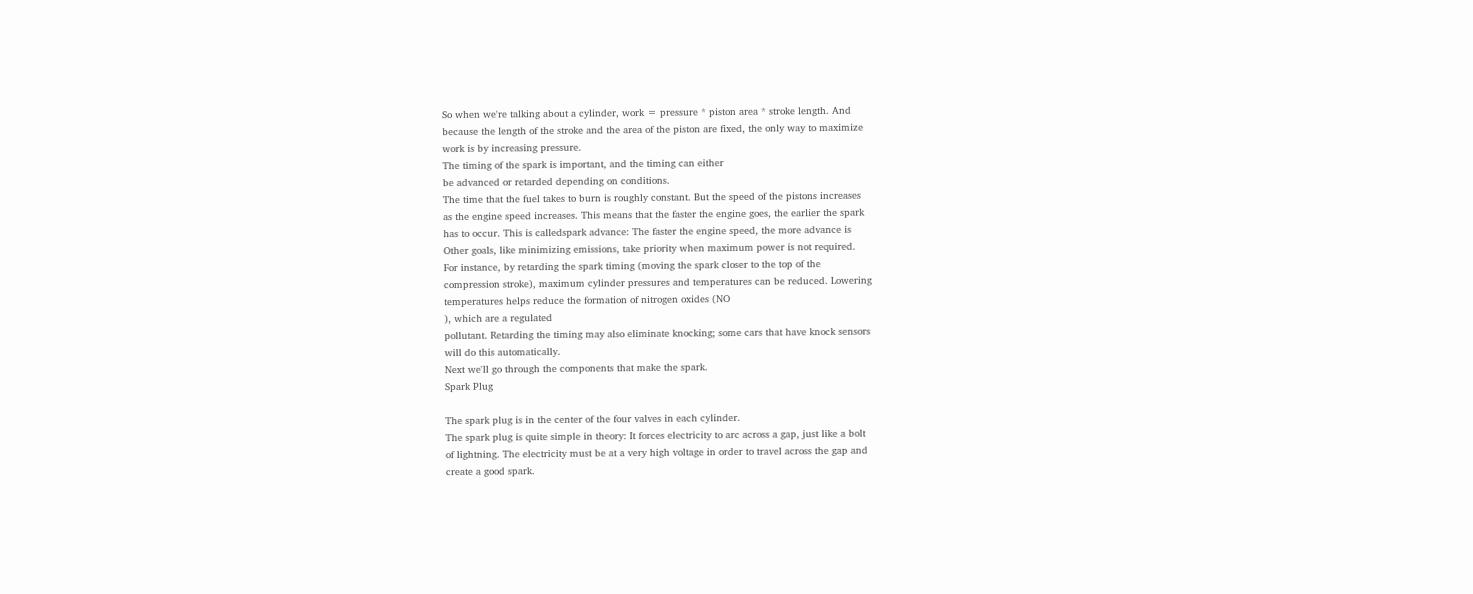So when we're talking about a cylinder, work = pressure * piston area * stroke length. And
because the length of the stroke and the area of the piston are fixed, the only way to maximize
work is by increasing pressure.
The timing of the spark is important, and the timing can either
be advanced or retarded depending on conditions.
The time that the fuel takes to burn is roughly constant. But the speed of the pistons increases
as the engine speed increases. This means that the faster the engine goes, the earlier the spark
has to occur. This is calledspark advance: The faster the engine speed, the more advance is
Other goals, like minimizing emissions, take priority when maximum power is not required.
For instance, by retarding the spark timing (moving the spark closer to the top of the
compression stroke), maximum cylinder pressures and temperatures can be reduced. Lowering
temperatures helps reduce the formation of nitrogen oxides (NO
), which are a regulated
pollutant. Retarding the timing may also eliminate knocking; some cars that have knock sensors
will do this automatically.
Next we'll go through the components that make the spark.
Spark Plug

The spark plug is in the center of the four valves in each cylinder.
The spark plug is quite simple in theory: It forces electricity to arc across a gap, just like a bolt
of lightning. The electricity must be at a very high voltage in order to travel across the gap and
create a good spark.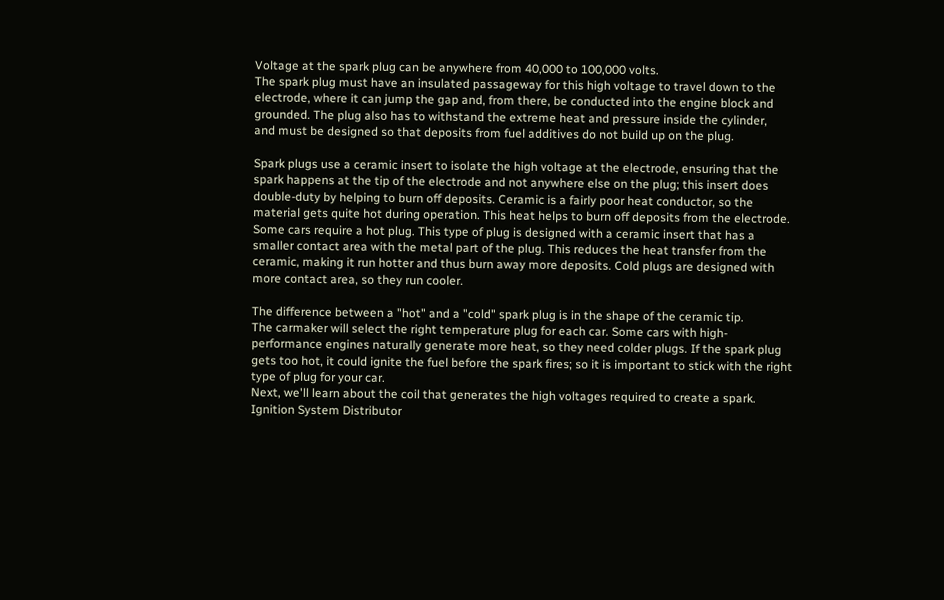Voltage at the spark plug can be anywhere from 40,000 to 100,000 volts.
The spark plug must have an insulated passageway for this high voltage to travel down to the
electrode, where it can jump the gap and, from there, be conducted into the engine block and
grounded. The plug also has to withstand the extreme heat and pressure inside the cylinder,
and must be designed so that deposits from fuel additives do not build up on the plug.

Spark plugs use a ceramic insert to isolate the high voltage at the electrode, ensuring that the
spark happens at the tip of the electrode and not anywhere else on the plug; this insert does
double-duty by helping to burn off deposits. Ceramic is a fairly poor heat conductor, so the
material gets quite hot during operation. This heat helps to burn off deposits from the electrode.
Some cars require a hot plug. This type of plug is designed with a ceramic insert that has a
smaller contact area with the metal part of the plug. This reduces the heat transfer from the
ceramic, making it run hotter and thus burn away more deposits. Cold plugs are designed with
more contact area, so they run cooler.

The difference between a "hot" and a "cold" spark plug is in the shape of the ceramic tip.
The carmaker will select the right temperature plug for each car. Some cars with high-
performance engines naturally generate more heat, so they need colder plugs. If the spark plug
gets too hot, it could ignite the fuel before the spark fires; so it is important to stick with the right
type of plug for your car.
Next, we'll learn about the coil that generates the high voltages required to create a spark.
Ignition System Distributor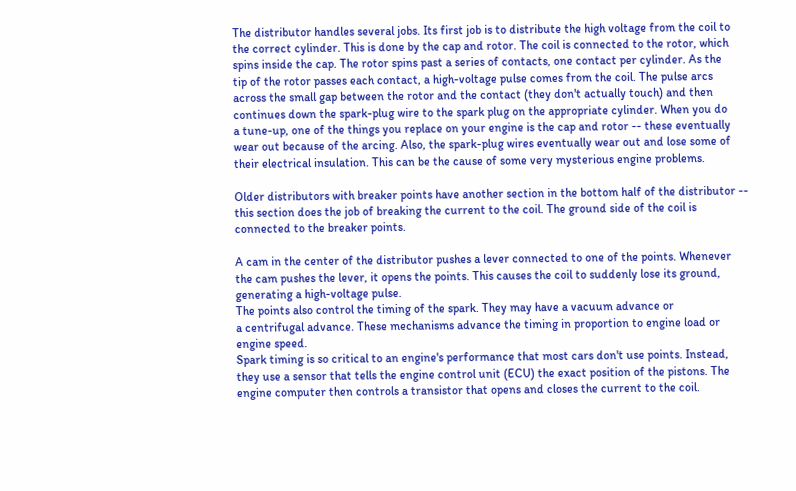The distributor handles several jobs. Its first job is to distribute the high voltage from the coil to
the correct cylinder. This is done by the cap and rotor. The coil is connected to the rotor, which
spins inside the cap. The rotor spins past a series of contacts, one contact per cylinder. As the
tip of the rotor passes each contact, a high-voltage pulse comes from the coil. The pulse arcs
across the small gap between the rotor and the contact (they don't actually touch) and then
continues down the spark-plug wire to the spark plug on the appropriate cylinder. When you do
a tune-up, one of the things you replace on your engine is the cap and rotor -- these eventually
wear out because of the arcing. Also, the spark-plug wires eventually wear out and lose some of
their electrical insulation. This can be the cause of some very mysterious engine problems.

Older distributors with breaker points have another section in the bottom half of the distributor --
this section does the job of breaking the current to the coil. The ground side of the coil is
connected to the breaker points.

A cam in the center of the distributor pushes a lever connected to one of the points. Whenever
the cam pushes the lever, it opens the points. This causes the coil to suddenly lose its ground,
generating a high-voltage pulse.
The points also control the timing of the spark. They may have a vacuum advance or
a centrifugal advance. These mechanisms advance the timing in proportion to engine load or
engine speed.
Spark timing is so critical to an engine's performance that most cars don't use points. Instead,
they use a sensor that tells the engine control unit (ECU) the exact position of the pistons. The
engine computer then controls a transistor that opens and closes the current to the coil.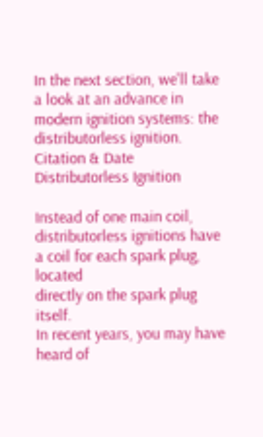In the next section, we'll take a look at an advance in modern ignition systems: the
distributorless ignition.
Citation & Date
Distributorless Ignition

Instead of one main coil, distributorless ignitions have a coil for each spark plug, located
directly on the spark plug itself.
In recent years, you may have heard of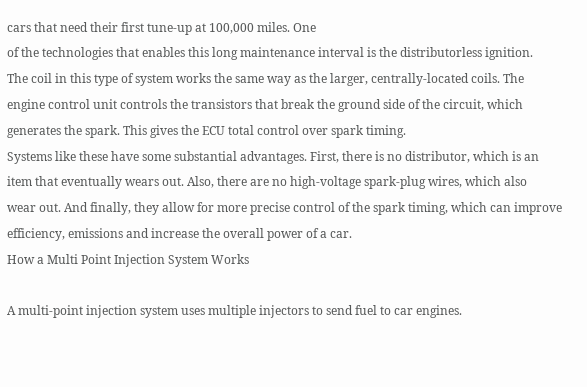cars that need their first tune-up at 100,000 miles. One
of the technologies that enables this long maintenance interval is the distributorless ignition.
The coil in this type of system works the same way as the larger, centrally-located coils. The
engine control unit controls the transistors that break the ground side of the circuit, which
generates the spark. This gives the ECU total control over spark timing.
Systems like these have some substantial advantages. First, there is no distributor, which is an
item that eventually wears out. Also, there are no high-voltage spark-plug wires, which also
wear out. And finally, they allow for more precise control of the spark timing, which can improve
efficiency, emissions and increase the overall power of a car.
How a Multi Point Injection System Works

A multi-point injection system uses multiple injectors to send fuel to car engines.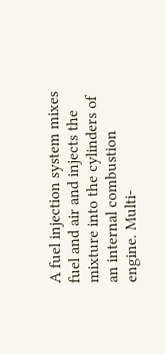A fuel injection system mixes fuel and air and injects the mixture into the cylinders of an internal combustion
engine. Multi-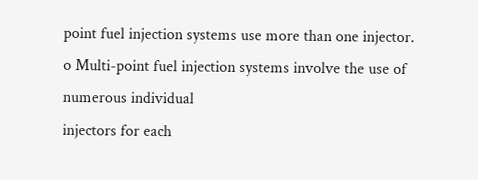point fuel injection systems use more than one injector.
o Multi-point fuel injection systems involve the use of numerous individual
injectors for each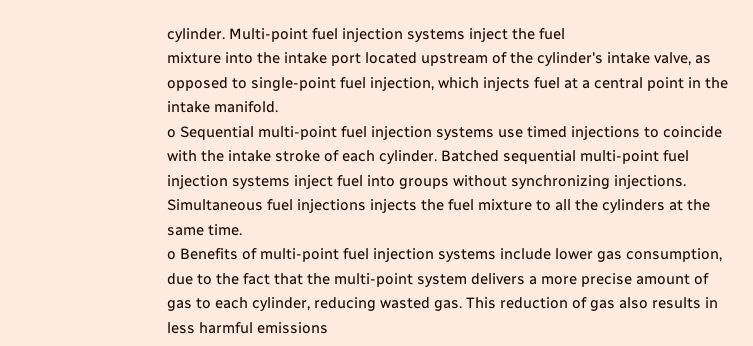cylinder. Multi-point fuel injection systems inject the fuel
mixture into the intake port located upstream of the cylinder's intake valve, as
opposed to single-point fuel injection, which injects fuel at a central point in the
intake manifold.
o Sequential multi-point fuel injection systems use timed injections to coincide
with the intake stroke of each cylinder. Batched sequential multi-point fuel
injection systems inject fuel into groups without synchronizing injections.
Simultaneous fuel injections injects the fuel mixture to all the cylinders at the
same time.
o Benefits of multi-point fuel injection systems include lower gas consumption,
due to the fact that the multi-point system delivers a more precise amount of
gas to each cylinder, reducing wasted gas. This reduction of gas also results in
less harmful emissions